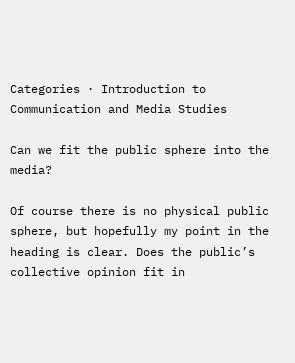Categories · Introduction to Communication and Media Studies

Can we fit the public sphere into the media?

Of course there is no physical public sphere, but hopefully my point in the heading is clear. Does the public’s collective opinion fit in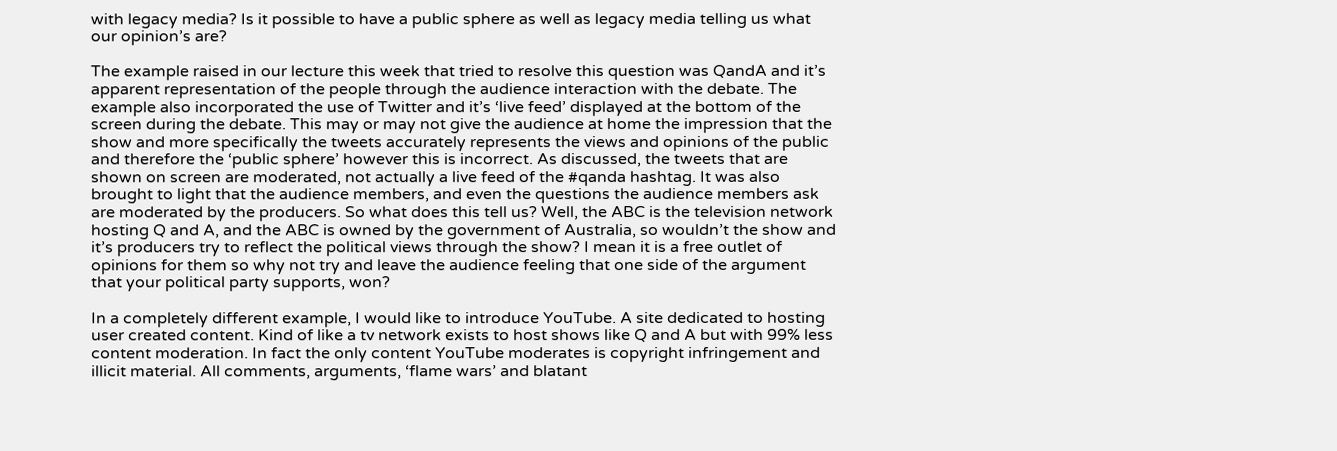with legacy media? Is it possible to have a public sphere as well as legacy media telling us what our opinion’s are?

The example raised in our lecture this week that tried to resolve this question was QandA and it’s apparent representation of the people through the audience interaction with the debate. The example also incorporated the use of Twitter and it’s ‘live feed’ displayed at the bottom of the screen during the debate. This may or may not give the audience at home the impression that the show and more specifically the tweets accurately represents the views and opinions of the public and therefore the ‘public sphere’ however this is incorrect. As discussed, the tweets that are shown on screen are moderated, not actually a live feed of the #qanda hashtag. It was also brought to light that the audience members, and even the questions the audience members ask are moderated by the producers. So what does this tell us? Well, the ABC is the television network hosting Q and A, and the ABC is owned by the government of Australia, so wouldn’t the show and it’s producers try to reflect the political views through the show? I mean it is a free outlet of opinions for them so why not try and leave the audience feeling that one side of the argument that your political party supports, won?

In a completely different example, I would like to introduce YouTube. A site dedicated to hosting user created content. Kind of like a tv network exists to host shows like Q and A but with 99% less content moderation. In fact the only content YouTube moderates is copyright infringement and illicit material. All comments, arguments, ‘flame wars’ and blatant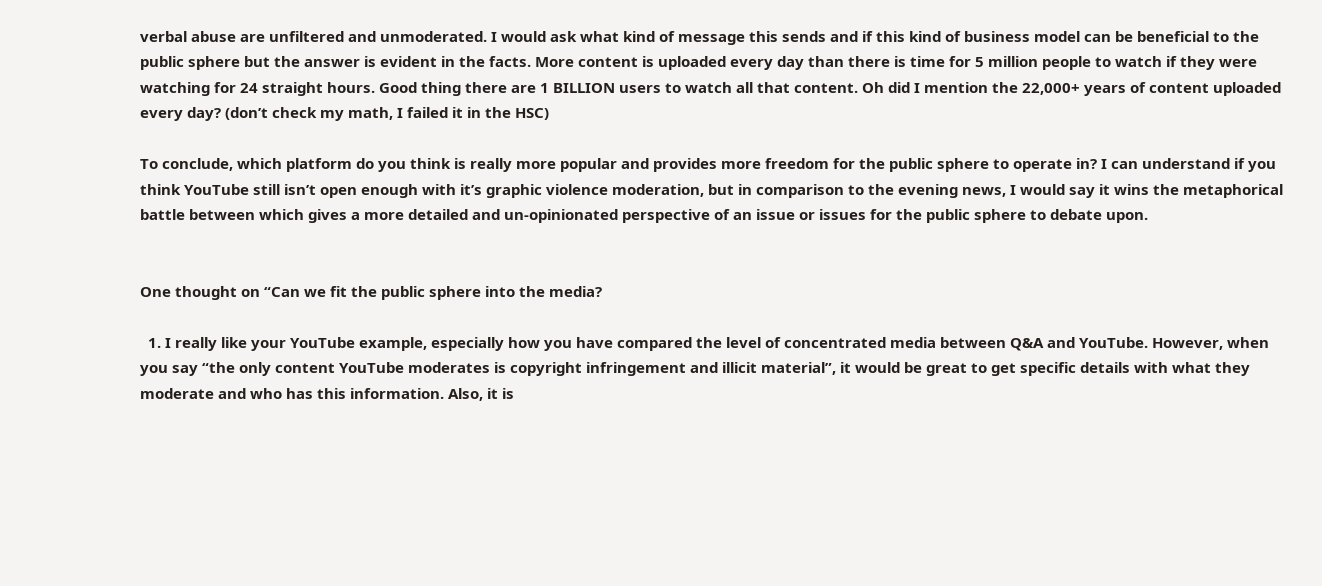verbal abuse are unfiltered and unmoderated. I would ask what kind of message this sends and if this kind of business model can be beneficial to the public sphere but the answer is evident in the facts. More content is uploaded every day than there is time for 5 million people to watch if they were watching for 24 straight hours. Good thing there are 1 BILLION users to watch all that content. Oh did I mention the 22,000+ years of content uploaded every day? (don’t check my math, I failed it in the HSC)

To conclude, which platform do you think is really more popular and provides more freedom for the public sphere to operate in? I can understand if you think YouTube still isn’t open enough with it’s graphic violence moderation, but in comparison to the evening news, I would say it wins the metaphorical battle between which gives a more detailed and un-opinionated perspective of an issue or issues for the public sphere to debate upon.


One thought on “Can we fit the public sphere into the media?

  1. I really like your YouTube example, especially how you have compared the level of concentrated media between Q&A and YouTube. However, when you say “the only content YouTube moderates is copyright infringement and illicit material”, it would be great to get specific details with what they moderate and who has this information. Also, it is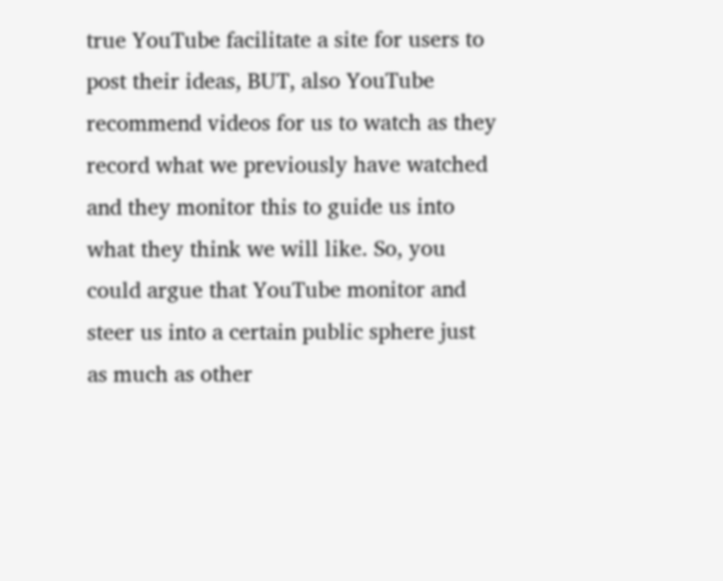true YouTube facilitate a site for users to post their ideas, BUT, also YouTube recommend videos for us to watch as they record what we previously have watched and they monitor this to guide us into what they think we will like. So, you could argue that YouTube monitor and steer us into a certain public sphere just as much as other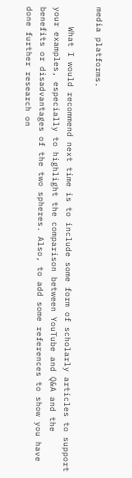media platforms.

    What I would recommend next time is to include some form of scholarly articles to support your examples, especially to highlight the comparison between YouTube and Q&A and the benefits or disadvantages of the two spheres. Also, to add some references to show you have done further research on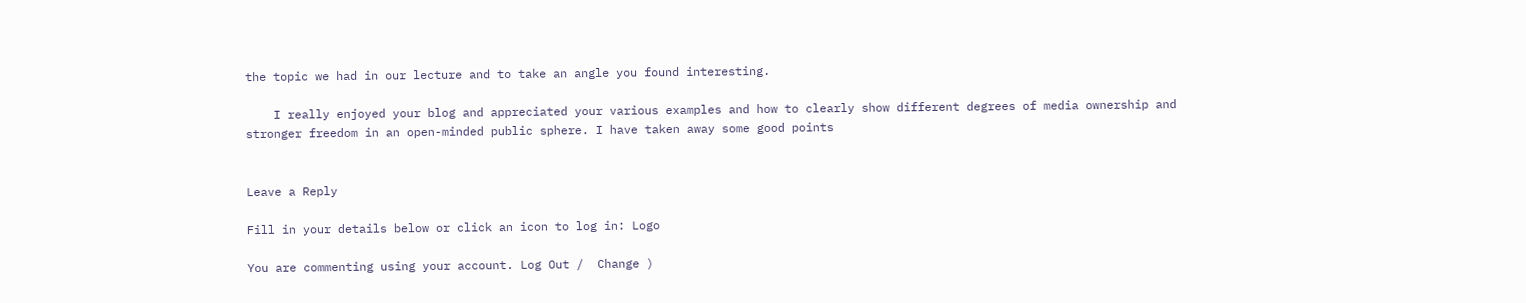the topic we had in our lecture and to take an angle you found interesting.

    I really enjoyed your blog and appreciated your various examples and how to clearly show different degrees of media ownership and stronger freedom in an open-minded public sphere. I have taken away some good points


Leave a Reply

Fill in your details below or click an icon to log in: Logo

You are commenting using your account. Log Out /  Change )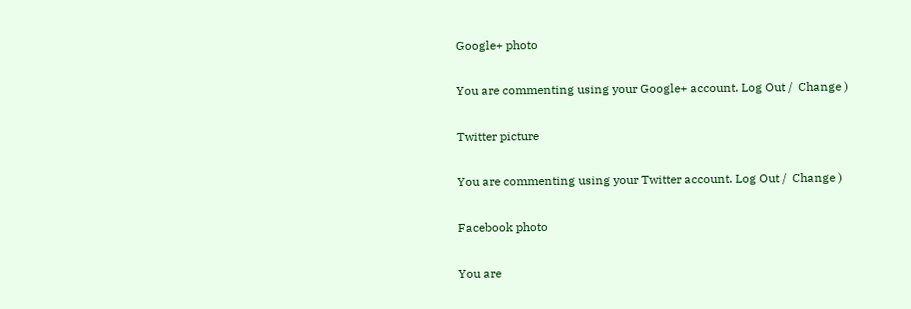Google+ photo

You are commenting using your Google+ account. Log Out /  Change )

Twitter picture

You are commenting using your Twitter account. Log Out /  Change )

Facebook photo

You are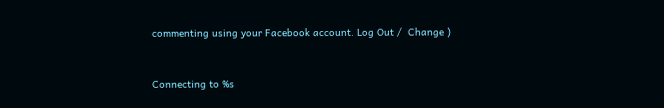commenting using your Facebook account. Log Out /  Change )


Connecting to %s